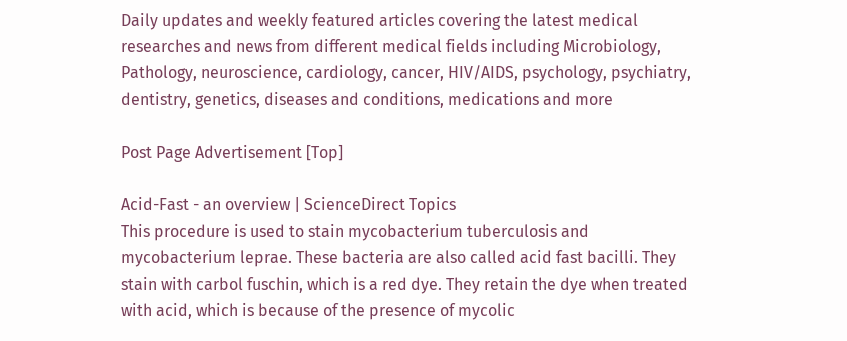Daily updates and weekly featured articles covering the latest medical researches and news from different medical fields including Microbiology, Pathology, neuroscience, cardiology, cancer, HIV/AIDS, psychology, psychiatry, dentistry, genetics, diseases and conditions, medications and more

Post Page Advertisement [Top]

Acid-Fast - an overview | ScienceDirect Topics
This procedure is used to stain mycobacterium tuberculosis and mycobacterium leprae. These bacteria are also called acid fast bacilli. They stain with carbol fuschin, which is a red dye. They retain the dye when treated with acid, which is because of the presence of mycolic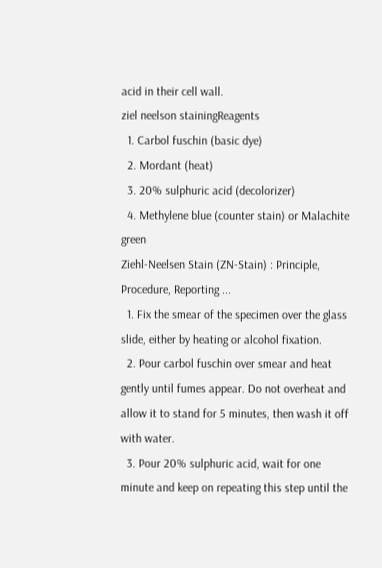acid in their cell wall.
ziel neelson stainingReagents
  1. Carbol fuschin (basic dye)
  2. Mordant (heat)
  3. 20% sulphuric acid (decolorizer)
  4. Methylene blue (counter stain) or Malachite green
Ziehl-Neelsen Stain (ZN-Stain) : Principle, Procedure, Reporting ...
  1. Fix the smear of the specimen over the glass slide, either by heating or alcohol fixation.
  2. Pour carbol fuschin over smear and heat gently until fumes appear. Do not overheat and allow it to stand for 5 minutes, then wash it off with water.
  3. Pour 20% sulphuric acid, wait for one minute and keep on repeating this step until the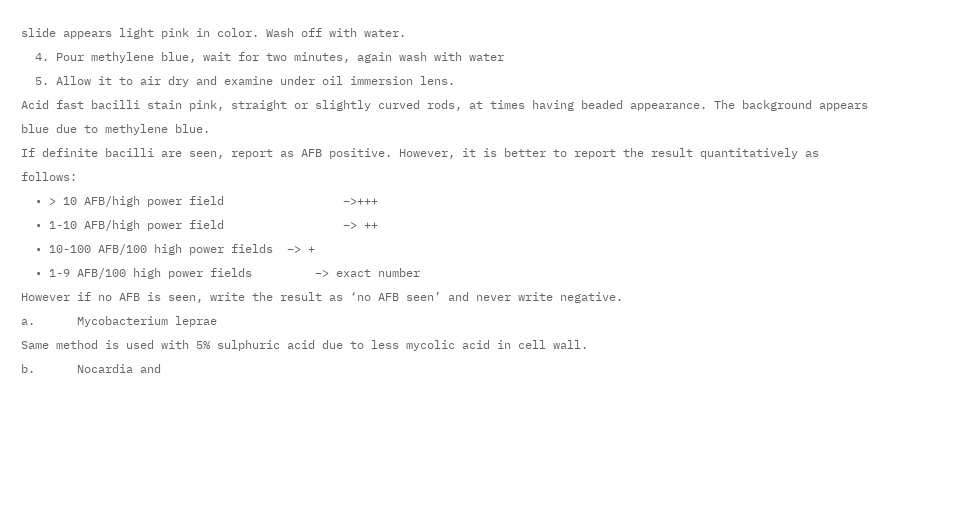slide appears light pink in color. Wash off with water.
  4. Pour methylene blue, wait for two minutes, again wash with water
  5. Allow it to air dry and examine under oil immersion lens.
Acid fast bacilli stain pink, straight or slightly curved rods, at times having beaded appearance. The background appears blue due to methylene blue.
If definite bacilli are seen, report as AFB positive. However, it is better to report the result quantitatively as follows:
  • > 10 AFB/high power field                 –>+++
  • 1-10 AFB/high power field                 –> ++
  • 10-100 AFB/100 high power fields  –> +
  • 1-9 AFB/100 high power fields         –> exact number
However if no AFB is seen, write the result as ‘no AFB seen’ and never write negative.
a.      Mycobacterium leprae
Same method is used with 5% sulphuric acid due to less mycolic acid in cell wall.
b.      Nocardia and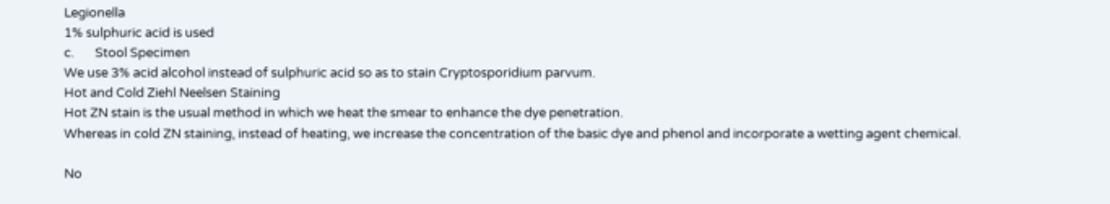Legionella
1% sulphuric acid is used
c.       Stool Specimen
We use 3% acid alcohol instead of sulphuric acid so as to stain Cryptosporidium parvum.
Hot and Cold Ziehl Neelsen Staining
Hot ZN stain is the usual method in which we heat the smear to enhance the dye penetration.
Whereas in cold ZN staining, instead of heating, we increase the concentration of the basic dye and phenol and incorporate a wetting agent chemical.

No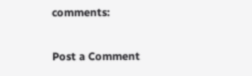comments:

Post a Comment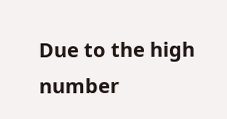Due to the high number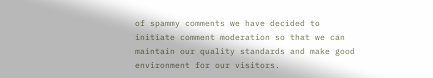of spammy comments we have decided to initiate comment moderation so that we can maintain our quality standards and make good environment for our visitors.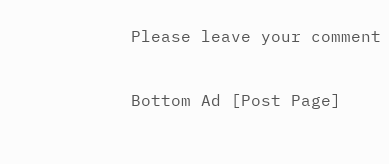Please leave your comment

Bottom Ad [Post Page]